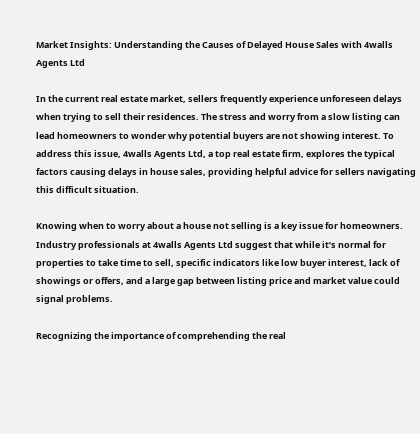Market Insights: Understanding the Causes of Delayed House Sales with 4walls Agents Ltd

In the current real estate market, sellers frequently experience unforeseen delays when trying to sell their residences. The stress and worry from a slow listing can lead homeowners to wonder why potential buyers are not showing interest. To address this issue, 4walls Agents Ltd, a top real estate firm, explores the typical factors causing delays in house sales, providing helpful advice for sellers navigating this difficult situation.

Knowing when to worry about a house not selling is a key issue for homeowners. Industry professionals at 4walls Agents Ltd suggest that while it’s normal for properties to take time to sell, specific indicators like low buyer interest, lack of showings or offers, and a large gap between listing price and market value could signal problems.

Recognizing the importance of comprehending the real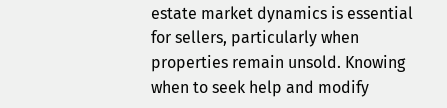estate market dynamics is essential for sellers, particularly when properties remain unsold. Knowing when to seek help and modify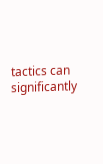tactics can significantly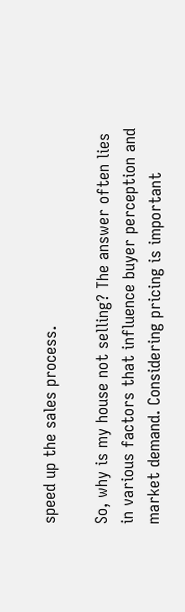speed up the sales process.

So, why is my house not selling? The answer often lies in various factors that influence buyer perception and market demand. Considering pricing is important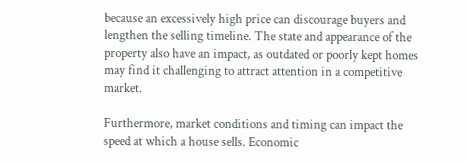because an excessively high price can discourage buyers and lengthen the selling timeline. The state and appearance of the property also have an impact, as outdated or poorly kept homes may find it challenging to attract attention in a competitive market.

Furthermore, market conditions and timing can impact the speed at which a house sells. Economic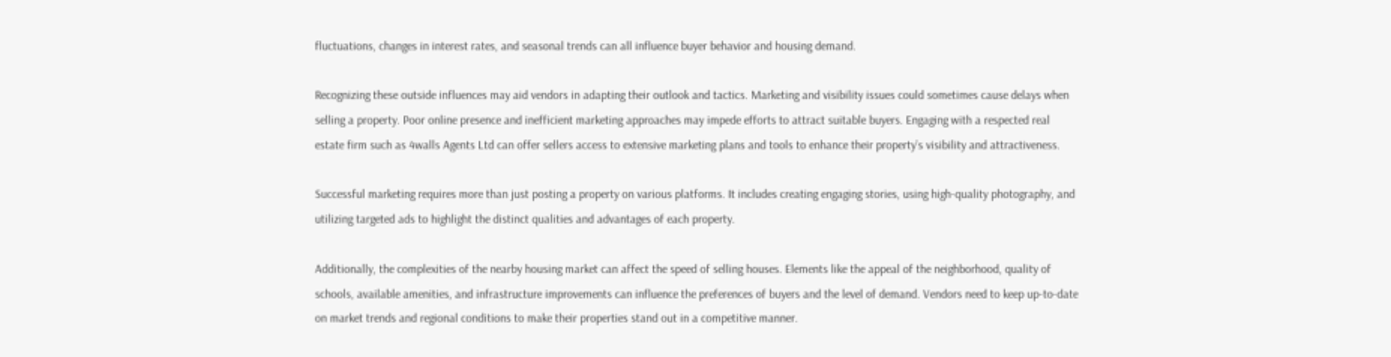fluctuations, changes in interest rates, and seasonal trends can all influence buyer behavior and housing demand.

Recognizing these outside influences may aid vendors in adapting their outlook and tactics. Marketing and visibility issues could sometimes cause delays when selling a property. Poor online presence and inefficient marketing approaches may impede efforts to attract suitable buyers. Engaging with a respected real estate firm such as 4walls Agents Ltd can offer sellers access to extensive marketing plans and tools to enhance their property’s visibility and attractiveness.

Successful marketing requires more than just posting a property on various platforms. It includes creating engaging stories, using high-quality photography, and utilizing targeted ads to highlight the distinct qualities and advantages of each property.

Additionally, the complexities of the nearby housing market can affect the speed of selling houses. Elements like the appeal of the neighborhood, quality of schools, available amenities, and infrastructure improvements can influence the preferences of buyers and the level of demand. Vendors need to keep up-to-date on market trends and regional conditions to make their properties stand out in a competitive manner.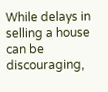While delays in selling a house can be discouraging,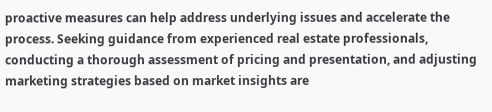proactive measures can help address underlying issues and accelerate the process. Seeking guidance from experienced real estate professionals, conducting a thorough assessment of pricing and presentation, and adjusting marketing strategies based on market insights are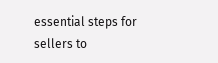essential steps for sellers to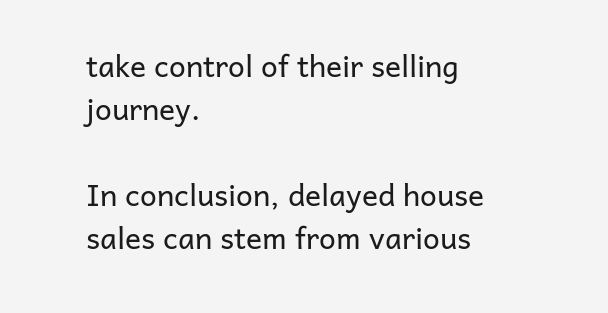take control of their selling journey.

In conclusion, delayed house sales can stem from various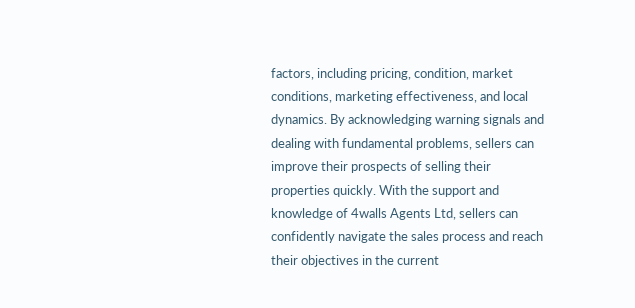factors, including pricing, condition, market conditions, marketing effectiveness, and local dynamics. By acknowledging warning signals and dealing with fundamental problems, sellers can improve their prospects of selling their properties quickly. With the support and knowledge of 4walls Agents Ltd, sellers can confidently navigate the sales process and reach their objectives in the current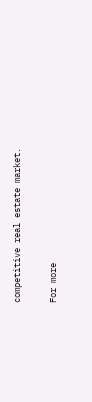competitive real estate market.

For more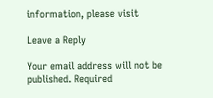information, please visit

Leave a Reply

Your email address will not be published. Required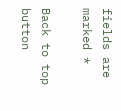fields are marked *

Back to top button